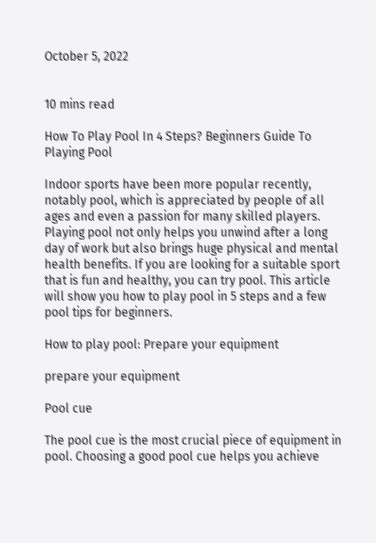October 5, 2022


10 mins read

How To Play Pool In 4 Steps? Beginners Guide To Playing Pool

Indoor sports have been more popular recently, notably pool, which is appreciated by people of all ages and even a passion for many skilled players. Playing pool not only helps you unwind after a long day of work but also brings huge physical and mental health benefits. If you are looking for a suitable sport that is fun and healthy, you can try pool. This article will show you how to play pool in 5 steps and a few pool tips for beginners.

How to play pool: Prepare your equipment

prepare your equipment

Pool cue

The pool cue is the most crucial piece of equipment in pool. Choosing a good pool cue helps you achieve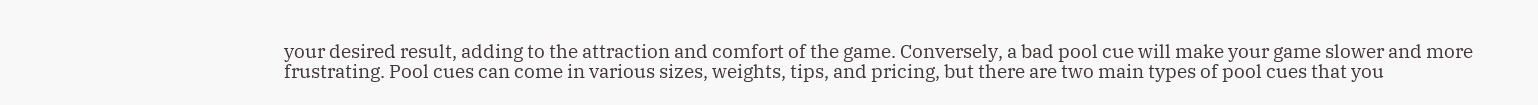your desired result, adding to the attraction and comfort of the game. Conversely, a bad pool cue will make your game slower and more frustrating. Pool cues can come in various sizes, weights, tips, and pricing, but there are two main types of pool cues that you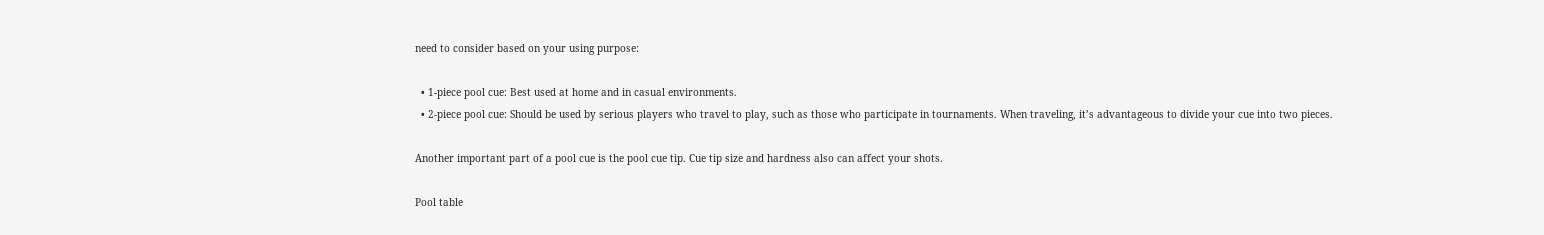need to consider based on your using purpose:

  • 1-piece pool cue: Best used at home and in casual environments.
  • 2-piece pool cue: Should be used by serious players who travel to play, such as those who participate in tournaments. When traveling, it’s advantageous to divide your cue into two pieces.

Another important part of a pool cue is the pool cue tip. Cue tip size and hardness also can affect your shots.

Pool table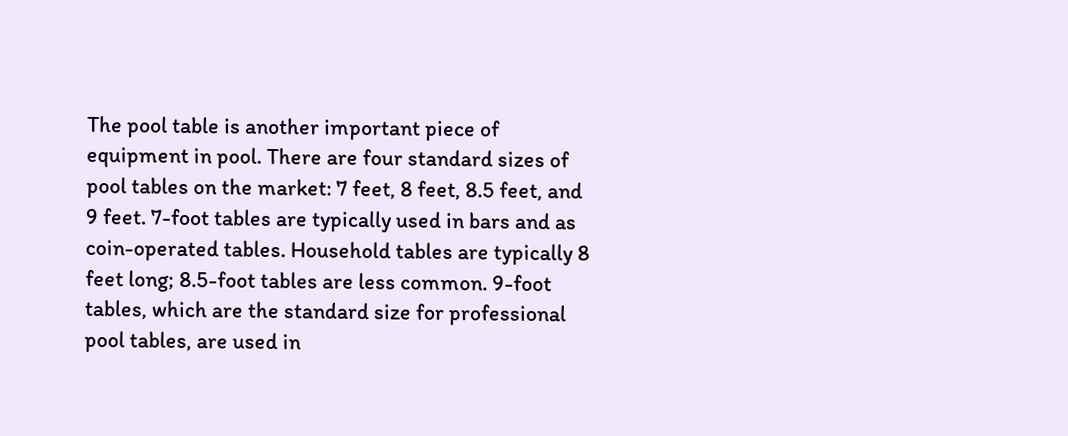The pool table is another important piece of equipment in pool. There are four standard sizes of pool tables on the market: 7 feet, 8 feet, 8.5 feet, and 9 feet. 7-foot tables are typically used in bars and as coin-operated tables. Household tables are typically 8 feet long; 8.5-foot tables are less common. 9-foot tables, which are the standard size for professional pool tables, are used in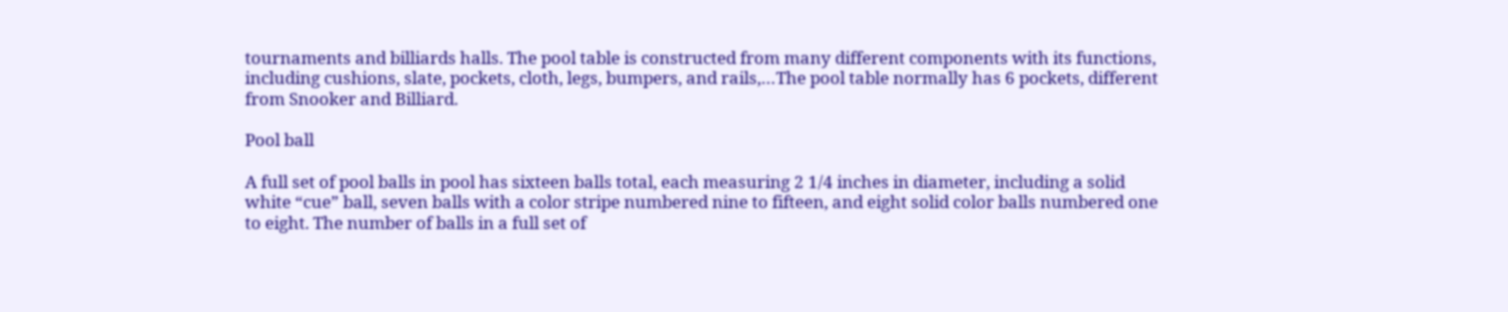tournaments and billiards halls. The pool table is constructed from many different components with its functions, including cushions, slate, pockets, cloth, legs, bumpers, and rails,…The pool table normally has 6 pockets, different from Snooker and Billiard.

Pool ball

A full set of pool balls in pool has sixteen balls total, each measuring 2 1/4 inches in diameter, including a solid white “cue” ball, seven balls with a color stripe numbered nine to fifteen, and eight solid color balls numbered one to eight. The number of balls in a full set of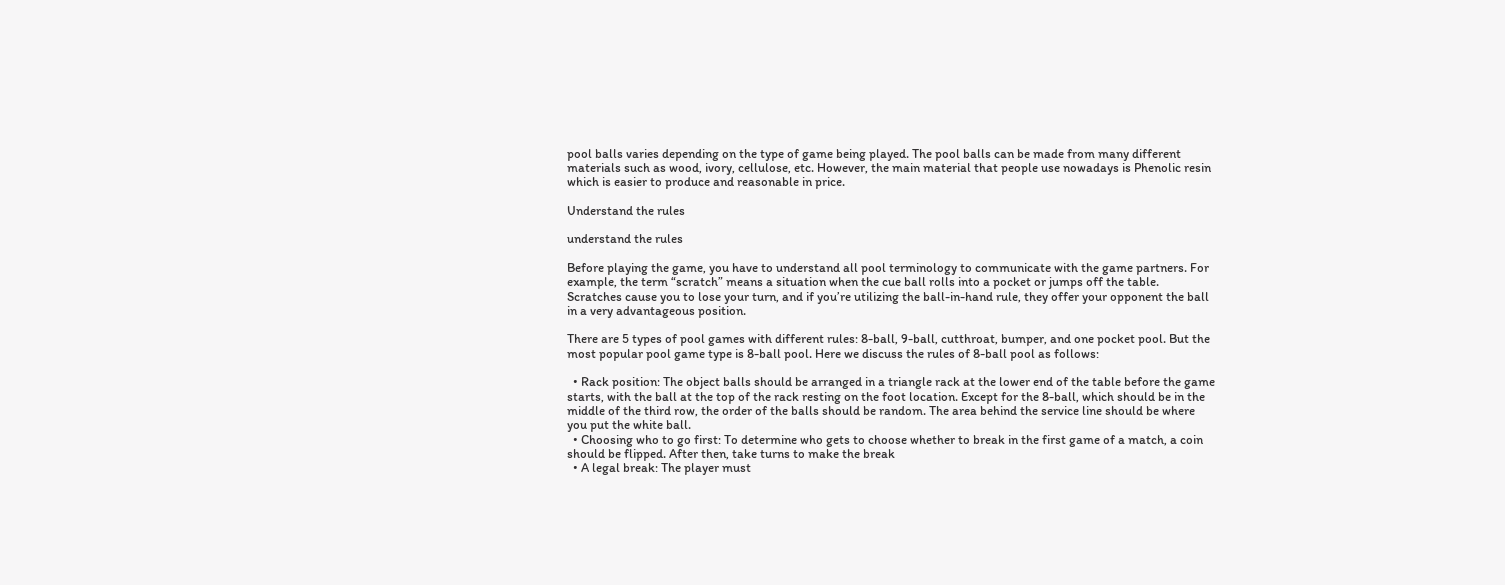pool balls varies depending on the type of game being played. The pool balls can be made from many different materials such as wood, ivory, cellulose, etc. However, the main material that people use nowadays is Phenolic resin which is easier to produce and reasonable in price.

Understand the rules

understand the rules

Before playing the game, you have to understand all pool terminology to communicate with the game partners. For example, the term “scratch” means a situation when the cue ball rolls into a pocket or jumps off the table. Scratches cause you to lose your turn, and if you’re utilizing the ball-in-hand rule, they offer your opponent the ball in a very advantageous position.

There are 5 types of pool games with different rules: 8-ball, 9-ball, cutthroat, bumper, and one pocket pool. But the most popular pool game type is 8-ball pool. Here we discuss the rules of 8-ball pool as follows:

  • Rack position: The object balls should be arranged in a triangle rack at the lower end of the table before the game starts, with the ball at the top of the rack resting on the foot location. Except for the 8-ball, which should be in the middle of the third row, the order of the balls should be random. The area behind the service line should be where you put the white ball.
  • Choosing who to go first: To determine who gets to choose whether to break in the first game of a match, a coin should be flipped. After then, take turns to make the break
  • A legal break: The player must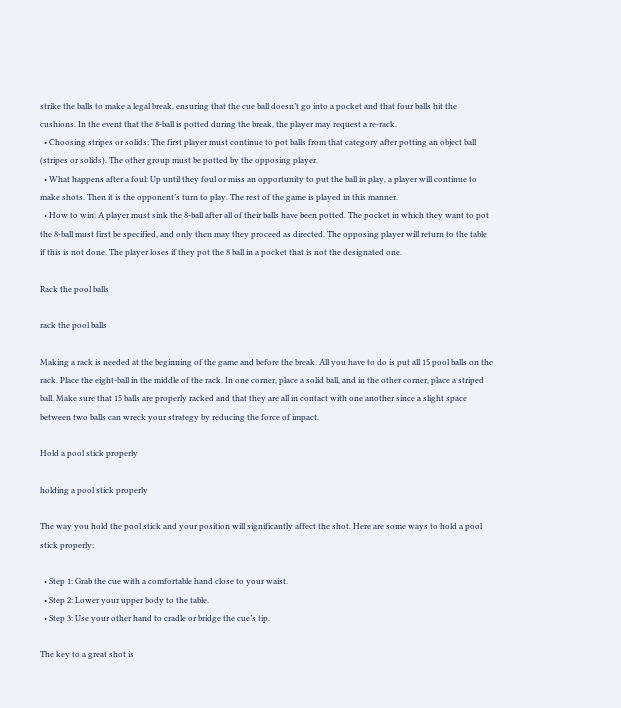strike the balls to make a legal break, ensuring that the cue ball doesn’t go into a pocket and that four balls hit the cushions. In the event that the 8-ball is potted during the break, the player may request a re-rack.
  • Choosing stripes or solids: The first player must continue to pot balls from that category after potting an object ball (stripes or solids). The other group must be potted by the opposing player.
  • What happens after a foul: Up until they foul or miss an opportunity to put the ball in play, a player will continue to make shots. Then it is the opponent’s turn to play. The rest of the game is played in this manner.
  • How to win: A player must sink the 8-ball after all of their balls have been potted. The pocket in which they want to pot the 8-ball must first be specified, and only then may they proceed as directed. The opposing player will return to the table if this is not done. The player loses if they pot the 8 ball in a pocket that is not the designated one.

Rack the pool balls

rack the pool balls

Making a rack is needed at the beginning of the game and before the break. All you have to do is put all 15 pool balls on the rack. Place the eight-ball in the middle of the rack. In one corner, place a solid ball, and in the other corner, place a striped ball. Make sure that 15 balls are properly racked and that they are all in contact with one another since a slight space between two balls can wreck your strategy by reducing the force of impact.

Hold a pool stick properly

holding a pool stick properly

The way you hold the pool stick and your position will significantly affect the shot. Here are some ways to hold a pool stick properly:

  • Step 1: Grab the cue with a comfortable hand close to your waist.
  • Step 2: Lower your upper body to the table.
  • Step 3: Use your other hand to cradle or bridge the cue’s tip.

The key to a great shot is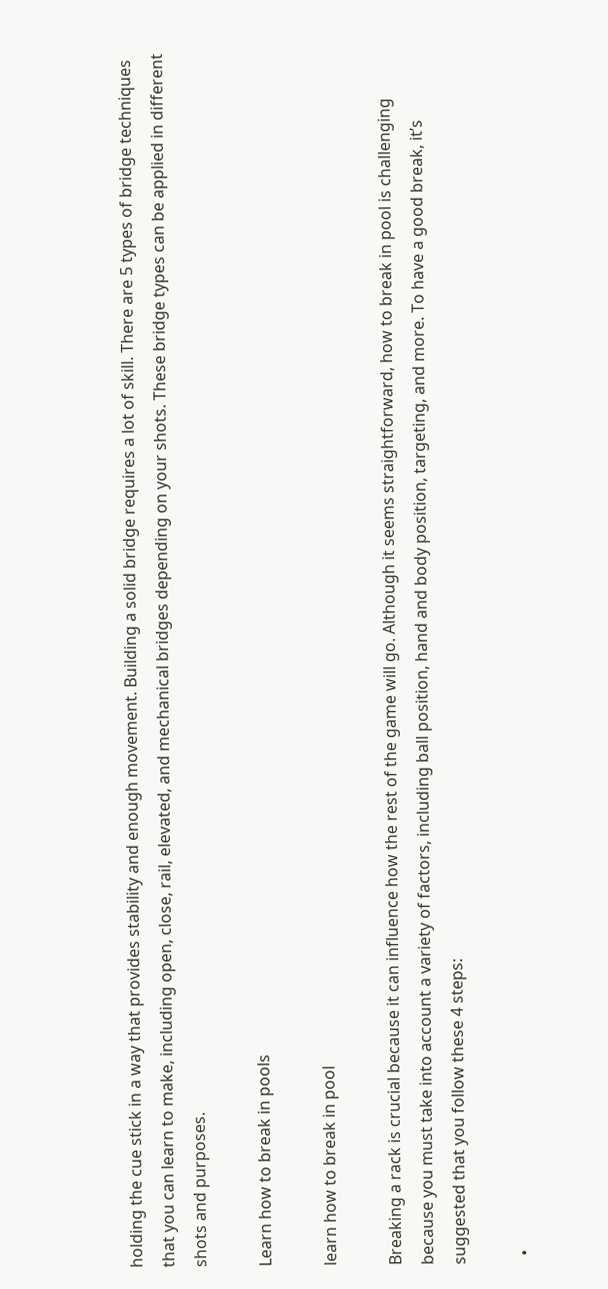holding the cue stick in a way that provides stability and enough movement. Building a solid bridge requires a lot of skill. There are 5 types of bridge techniques that you can learn to make, including open, close, rail, elevated, and mechanical bridges depending on your shots. These bridge types can be applied in different shots and purposes.

Learn how to break in pools

learn how to break in pool

Breaking a rack is crucial because it can influence how the rest of the game will go. Although it seems straightforward, how to break in pool is challenging because you must take into account a variety of factors, including ball position, hand and body position, targeting, and more. To have a good break, it’s suggested that you follow these 4 steps:

  •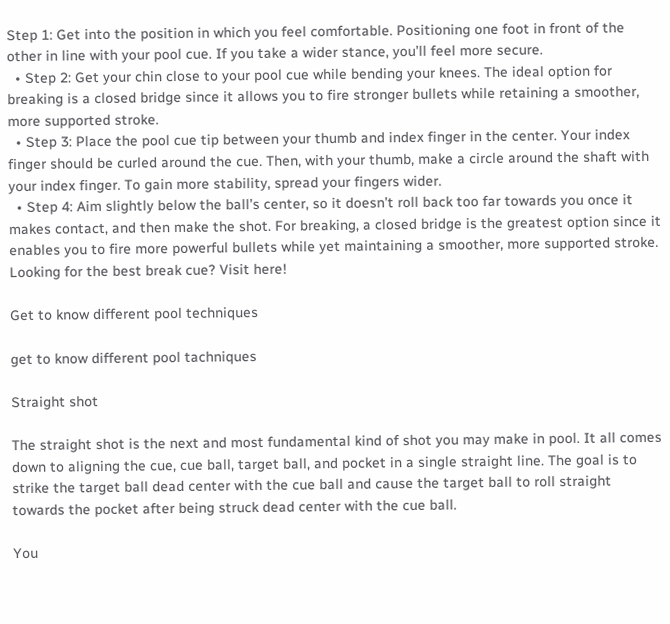Step 1: Get into the position in which you feel comfortable. Positioning one foot in front of the other in line with your pool cue. If you take a wider stance, you’ll feel more secure.
  • Step 2: Get your chin close to your pool cue while bending your knees. The ideal option for breaking is a closed bridge since it allows you to fire stronger bullets while retaining a smoother, more supported stroke.
  • Step 3: Place the pool cue tip between your thumb and index finger in the center. Your index finger should be curled around the cue. Then, with your thumb, make a circle around the shaft with your index finger. To gain more stability, spread your fingers wider.
  • Step 4: Aim slightly below the ball’s center, so it doesn’t roll back too far towards you once it makes contact, and then make the shot. For breaking, a closed bridge is the greatest option since it enables you to fire more powerful bullets while yet maintaining a smoother, more supported stroke. Looking for the best break cue? Visit here!

Get to know different pool techniques

get to know different pool tachniques

Straight shot

The straight shot is the next and most fundamental kind of shot you may make in pool. It all comes down to aligning the cue, cue ball, target ball, and pocket in a single straight line. The goal is to strike the target ball dead center with the cue ball and cause the target ball to roll straight towards the pocket after being struck dead center with the cue ball.

You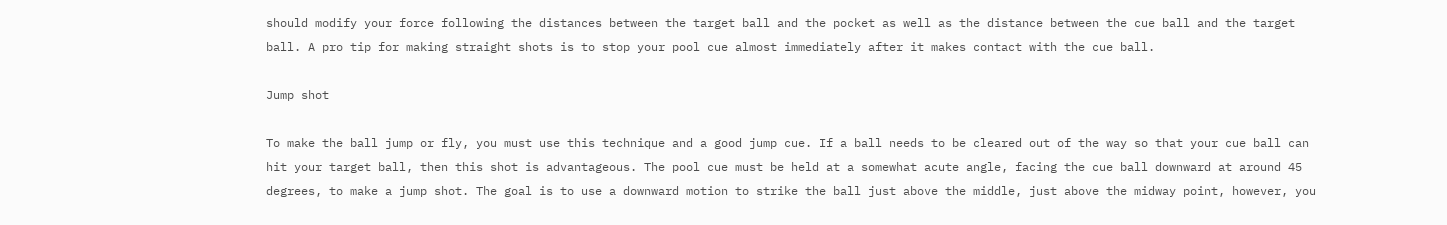should modify your force following the distances between the target ball and the pocket as well as the distance between the cue ball and the target ball. A pro tip for making straight shots is to stop your pool cue almost immediately after it makes contact with the cue ball.

Jump shot

To make the ball jump or fly, you must use this technique and a good jump cue. If a ball needs to be cleared out of the way so that your cue ball can hit your target ball, then this shot is advantageous. The pool cue must be held at a somewhat acute angle, facing the cue ball downward at around 45 degrees, to make a jump shot. The goal is to use a downward motion to strike the ball just above the middle, just above the midway point, however, you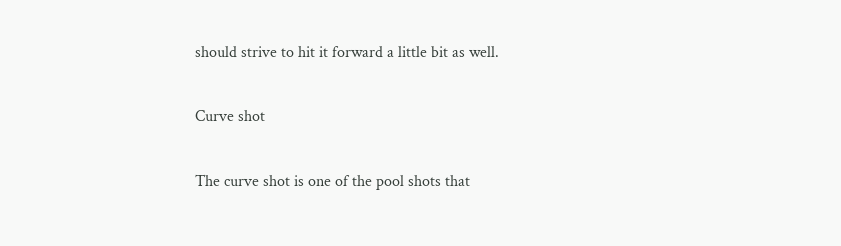should strive to hit it forward a little bit as well.

Curve shot

The curve shot is one of the pool shots that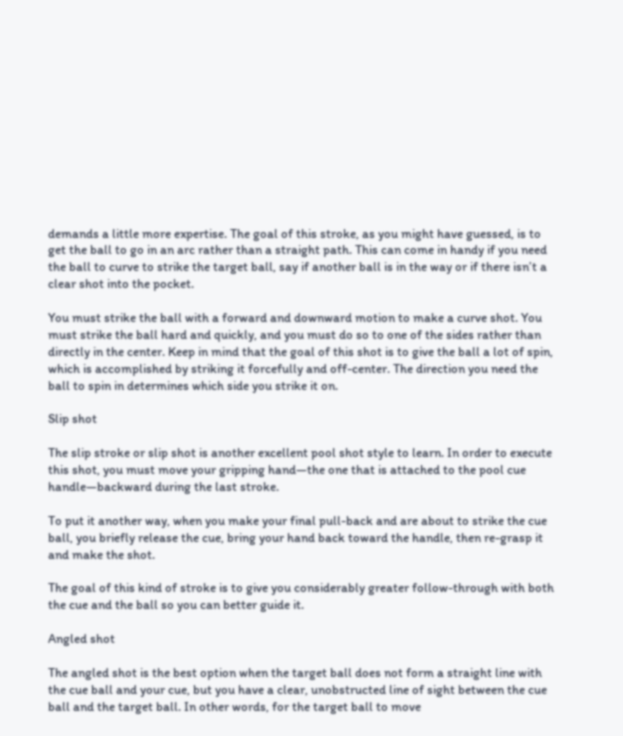demands a little more expertise. The goal of this stroke, as you might have guessed, is to get the ball to go in an arc rather than a straight path. This can come in handy if you need the ball to curve to strike the target ball, say if another ball is in the way or if there isn’t a clear shot into the pocket.

You must strike the ball with a forward and downward motion to make a curve shot. You must strike the ball hard and quickly, and you must do so to one of the sides rather than directly in the center. Keep in mind that the goal of this shot is to give the ball a lot of spin, which is accomplished by striking it forcefully and off-center. The direction you need the ball to spin in determines which side you strike it on.

Slip shot

The slip stroke or slip shot is another excellent pool shot style to learn. In order to execute this shot, you must move your gripping hand—the one that is attached to the pool cue handle—backward during the last stroke.

To put it another way, when you make your final pull-back and are about to strike the cue ball, you briefly release the cue, bring your hand back toward the handle, then re-grasp it and make the shot.

The goal of this kind of stroke is to give you considerably greater follow-through with both the cue and the ball so you can better guide it.

Angled shot

The angled shot is the best option when the target ball does not form a straight line with the cue ball and your cue, but you have a clear, unobstructed line of sight between the cue ball and the target ball. In other words, for the target ball to move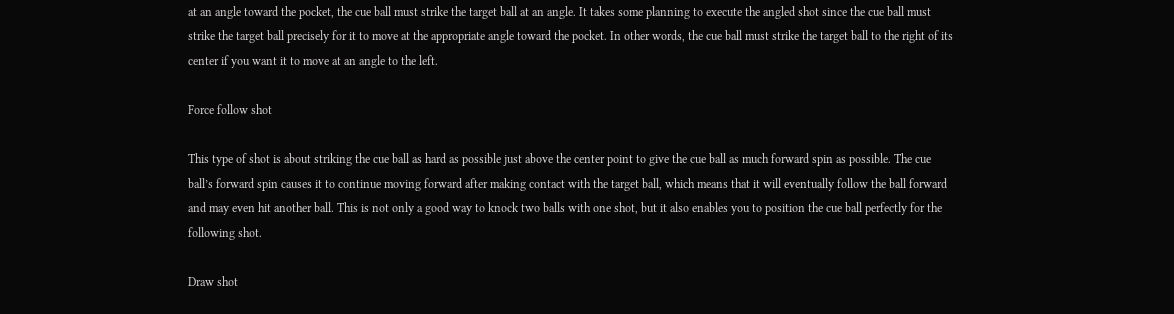at an angle toward the pocket, the cue ball must strike the target ball at an angle. It takes some planning to execute the angled shot since the cue ball must strike the target ball precisely for it to move at the appropriate angle toward the pocket. In other words, the cue ball must strike the target ball to the right of its center if you want it to move at an angle to the left.

Force follow shot

This type of shot is about striking the cue ball as hard as possible just above the center point to give the cue ball as much forward spin as possible. The cue ball’s forward spin causes it to continue moving forward after making contact with the target ball, which means that it will eventually follow the ball forward and may even hit another ball. This is not only a good way to knock two balls with one shot, but it also enables you to position the cue ball perfectly for the following shot.

Draw shot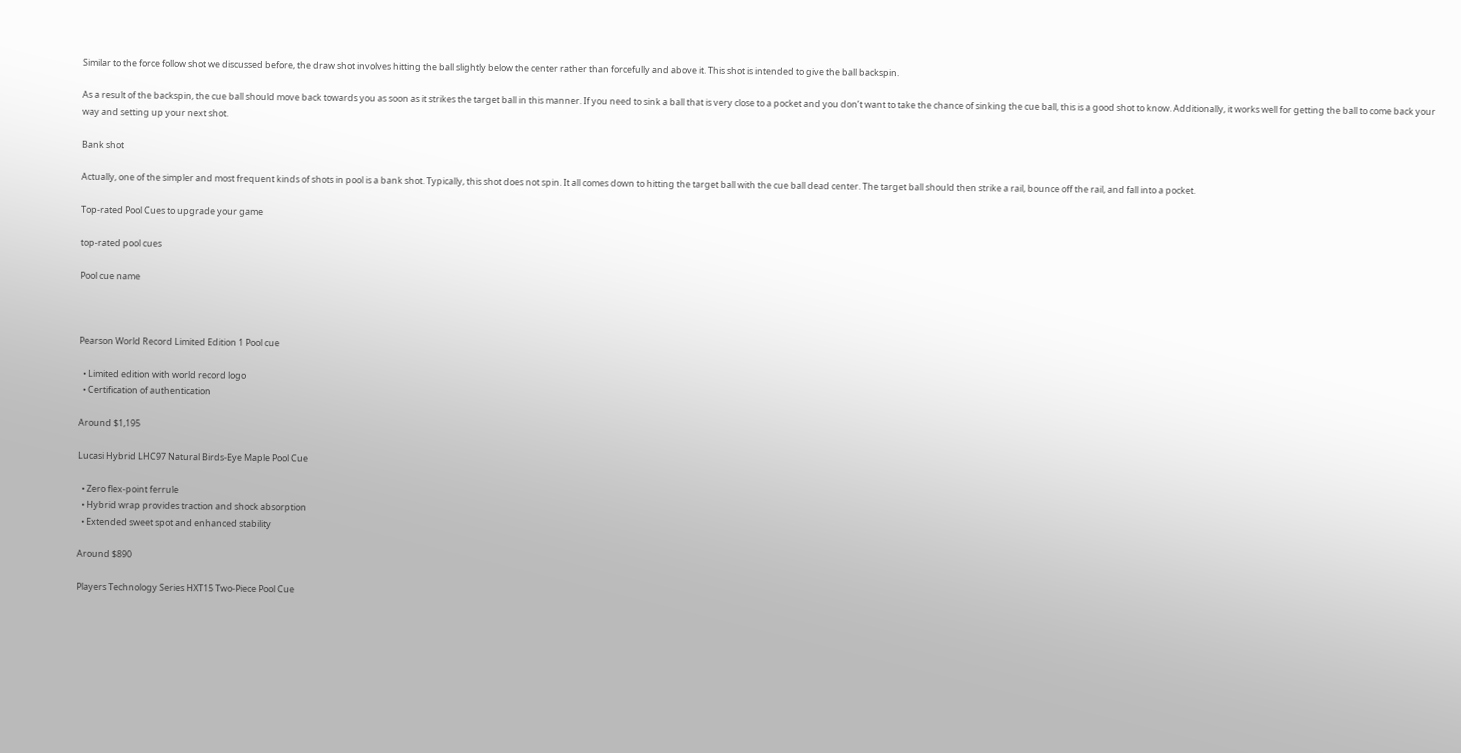Similar to the force follow shot we discussed before, the draw shot involves hitting the ball slightly below the center rather than forcefully and above it. This shot is intended to give the ball backspin.

As a result of the backspin, the cue ball should move back towards you as soon as it strikes the target ball in this manner. If you need to sink a ball that is very close to a pocket and you don’t want to take the chance of sinking the cue ball, this is a good shot to know. Additionally, it works well for getting the ball to come back your way and setting up your next shot.

Bank shot

Actually, one of the simpler and most frequent kinds of shots in pool is a bank shot. Typically, this shot does not spin. It all comes down to hitting the target ball with the cue ball dead center. The target ball should then strike a rail, bounce off the rail, and fall into a pocket.

Top-rated Pool Cues to upgrade your game

top-rated pool cues

Pool cue name



Pearson World Record Limited Edition 1 Pool cue

  • Limited edition with world record logo
  • Certification of authentication

Around $1,195

Lucasi Hybrid LHC97 Natural Birds-Eye Maple Pool Cue

  • Zero flex-point ferrule
  • Hybrid wrap provides traction and shock absorption
  • Extended sweet spot and enhanced stability

Around $890

Players Technology Series HXT15 Two-Piece Pool Cue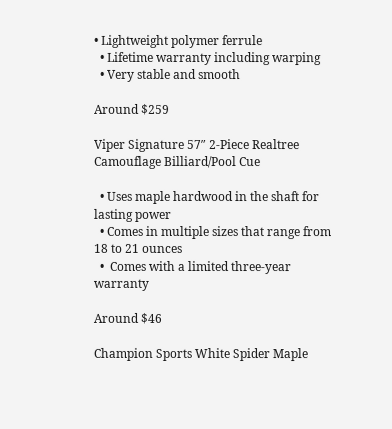• Lightweight polymer ferrule
  • Lifetime warranty including warping
  • Very stable and smooth

Around $259

Viper Signature 57″ 2-Piece Realtree Camouflage Billiard/Pool Cue

  • Uses maple hardwood in the shaft for lasting power
  • Comes in multiple sizes that range from 18 to 21 ounces
  •  Comes with a limited three-year warranty

Around $46

Champion Sports White Spider Maple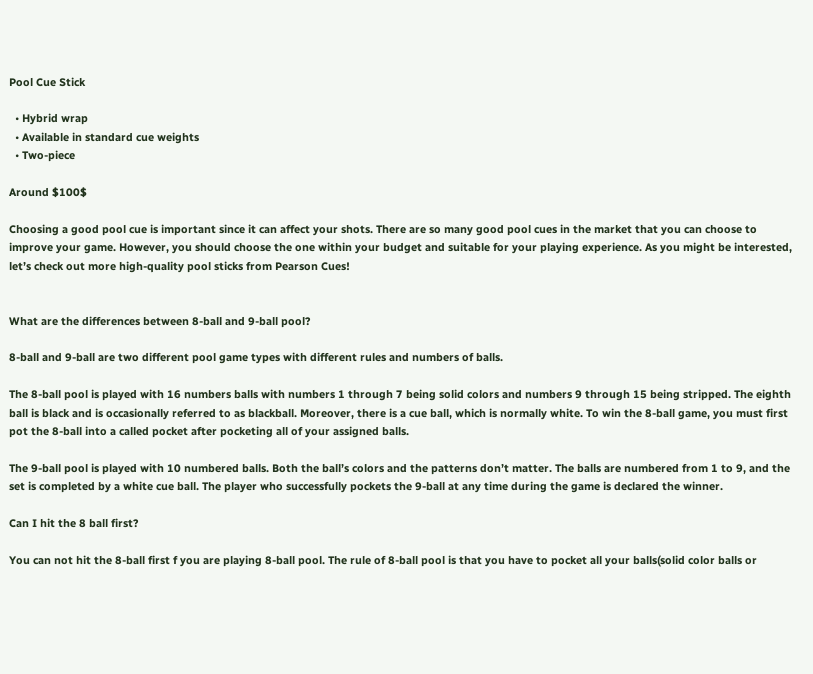Pool Cue Stick

  • Hybrid wrap
  • Available in standard cue weights
  • Two-piece

Around $100$

Choosing a good pool cue is important since it can affect your shots. There are so many good pool cues in the market that you can choose to improve your game. However, you should choose the one within your budget and suitable for your playing experience. As you might be interested, let’s check out more high-quality pool sticks from Pearson Cues!


What are the differences between 8-ball and 9-ball pool?

8-ball and 9-ball are two different pool game types with different rules and numbers of balls.

The 8-ball pool is played with 16 numbers balls with numbers 1 through 7 being solid colors and numbers 9 through 15 being stripped. The eighth ball is black and is occasionally referred to as blackball. Moreover, there is a cue ball, which is normally white. To win the 8-ball game, you must first pot the 8-ball into a called pocket after pocketing all of your assigned balls.

The 9-ball pool is played with 10 numbered balls. Both the ball’s colors and the patterns don’t matter. The balls are numbered from 1 to 9, and the set is completed by a white cue ball. The player who successfully pockets the 9-ball at any time during the game is declared the winner.

Can I hit the 8 ball first?

You can not hit the 8-ball first f you are playing 8-ball pool. The rule of 8-ball pool is that you have to pocket all your balls(solid color balls or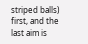striped balls) first, and the last aim is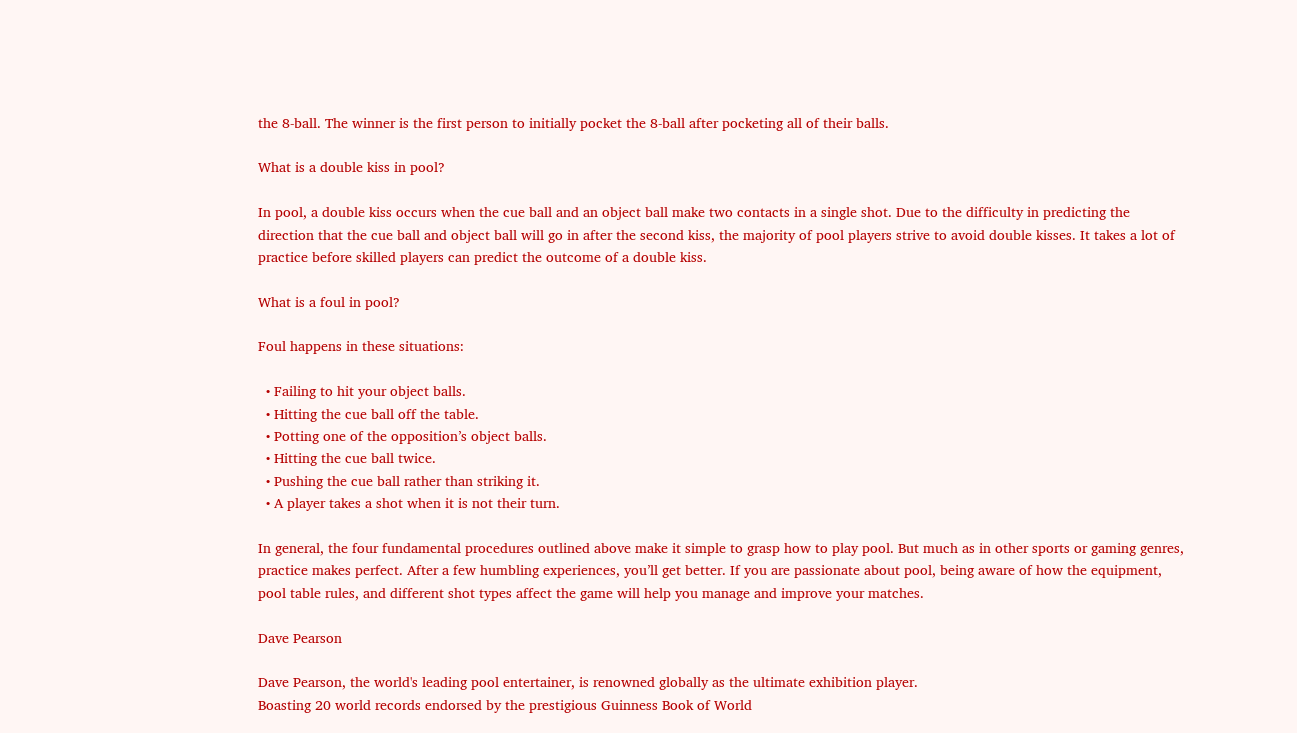the 8-ball. The winner is the first person to initially pocket the 8-ball after pocketing all of their balls.

What is a double kiss in pool?

In pool, a double kiss occurs when the cue ball and an object ball make two contacts in a single shot. Due to the difficulty in predicting the direction that the cue ball and object ball will go in after the second kiss, the majority of pool players strive to avoid double kisses. It takes a lot of practice before skilled players can predict the outcome of a double kiss.

What is a foul in pool?

Foul happens in these situations:

  • Failing to hit your object balls.
  • Hitting the cue ball off the table.
  • Potting one of the opposition’s object balls.
  • Hitting the cue ball twice.
  • Pushing the cue ball rather than striking it.
  • A player takes a shot when it is not their turn.

In general, the four fundamental procedures outlined above make it simple to grasp how to play pool. But much as in other sports or gaming genres, practice makes perfect. After a few humbling experiences, you’ll get better. If you are passionate about pool, being aware of how the equipment, pool table rules, and different shot types affect the game will help you manage and improve your matches.

Dave Pearson

Dave Pearson, the world's leading pool entertainer, is renowned globally as the ultimate exhibition player.
Boasting 20 world records endorsed by the prestigious Guinness Book of World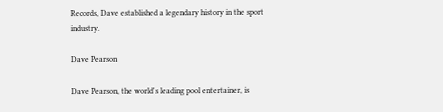Records, Dave established a legendary history in the sport industry.

Dave Pearson

Dave Pearson, the world's leading pool entertainer, is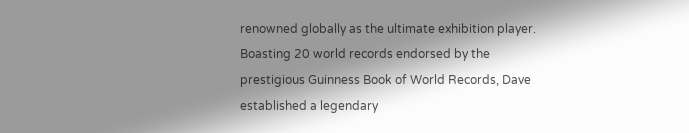renowned globally as the ultimate exhibition player.
Boasting 20 world records endorsed by the prestigious Guinness Book of World Records, Dave established a legendary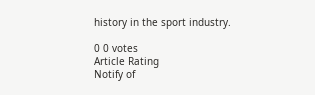history in the sport industry.

0 0 votes
Article Rating
Notify of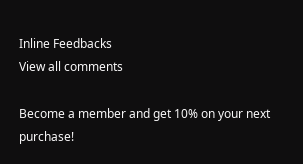Inline Feedbacks
View all comments

Become a member and get 10% on your next purchase!